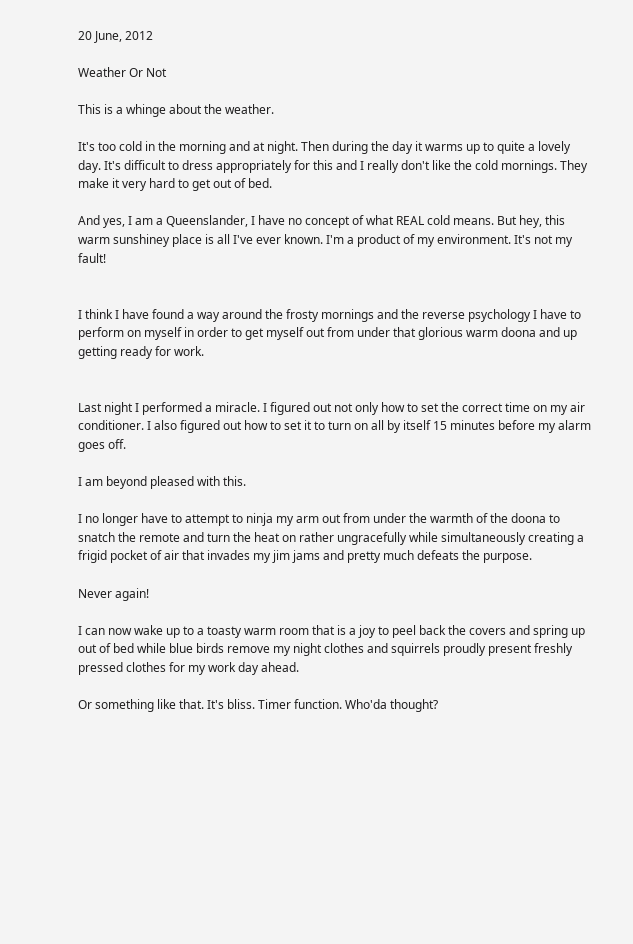20 June, 2012

Weather Or Not

This is a whinge about the weather.

It's too cold in the morning and at night. Then during the day it warms up to quite a lovely day. It's difficult to dress appropriately for this and I really don't like the cold mornings. They make it very hard to get out of bed.

And yes, I am a Queenslander, I have no concept of what REAL cold means. But hey, this warm sunshiney place is all I've ever known. I'm a product of my environment. It's not my fault!


I think I have found a way around the frosty mornings and the reverse psychology I have to perform on myself in order to get myself out from under that glorious warm doona and up getting ready for work.


Last night I performed a miracle. I figured out not only how to set the correct time on my air conditioner. I also figured out how to set it to turn on all by itself 15 minutes before my alarm goes off.

I am beyond pleased with this.

I no longer have to attempt to ninja my arm out from under the warmth of the doona to snatch the remote and turn the heat on rather ungracefully while simultaneously creating a frigid pocket of air that invades my jim jams and pretty much defeats the purpose.

Never again!

I can now wake up to a toasty warm room that is a joy to peel back the covers and spring up out of bed while blue birds remove my night clothes and squirrels proudly present freshly pressed clothes for my work day ahead.

Or something like that. It's bliss. Timer function. Who'da thought?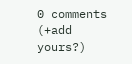0 comments (+add yours?)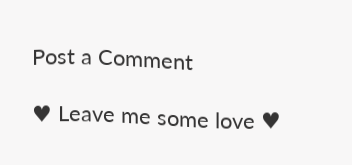Post a Comment

♥ Leave me some love ♥